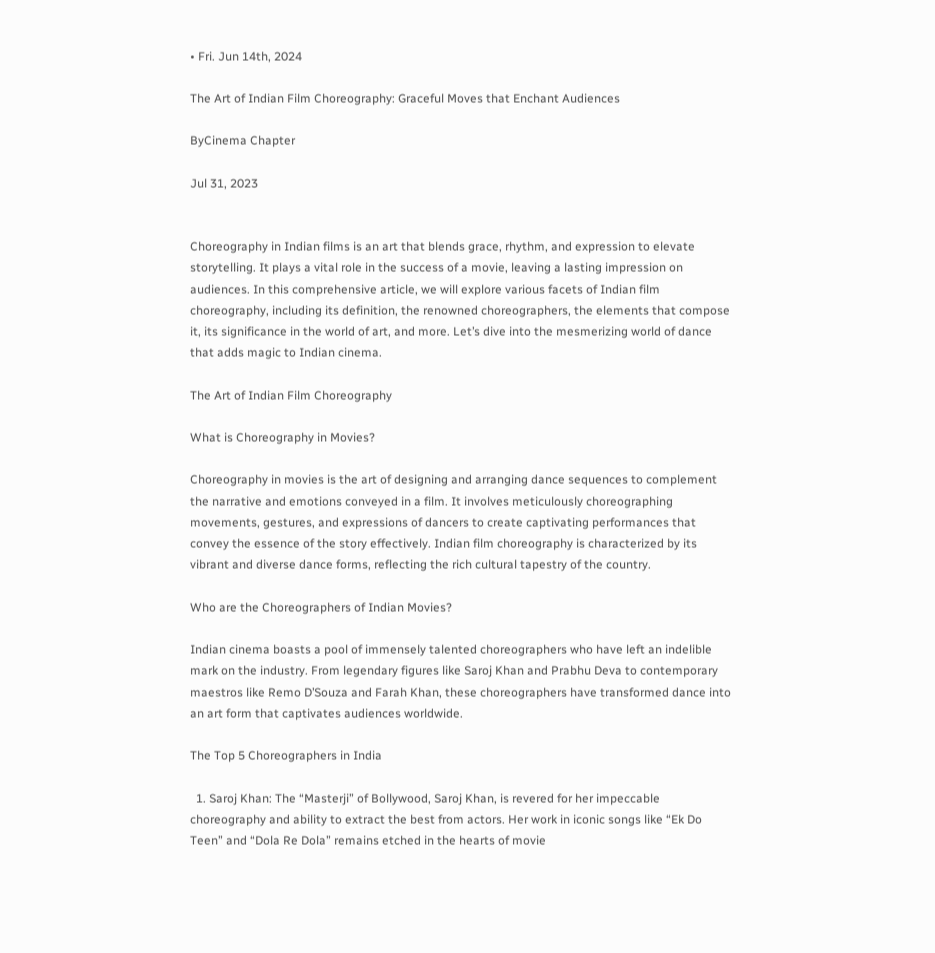• Fri. Jun 14th, 2024

The Art of Indian Film Choreography: Graceful Moves that Enchant Audiences

ByCinema Chapter

Jul 31, 2023


Choreography in Indian films is an art that blends grace, rhythm, and expression to elevate storytelling. It plays a vital role in the success of a movie, leaving a lasting impression on audiences. In this comprehensive article, we will explore various facets of Indian film choreography, including its definition, the renowned choreographers, the elements that compose it, its significance in the world of art, and more. Let’s dive into the mesmerizing world of dance that adds magic to Indian cinema.

The Art of Indian Film Choreography

What is Choreography in Movies?

Choreography in movies is the art of designing and arranging dance sequences to complement the narrative and emotions conveyed in a film. It involves meticulously choreographing movements, gestures, and expressions of dancers to create captivating performances that convey the essence of the story effectively. Indian film choreography is characterized by its vibrant and diverse dance forms, reflecting the rich cultural tapestry of the country.

Who are the Choreographers of Indian Movies?

Indian cinema boasts a pool of immensely talented choreographers who have left an indelible mark on the industry. From legendary figures like Saroj Khan and Prabhu Deva to contemporary maestros like Remo D’Souza and Farah Khan, these choreographers have transformed dance into an art form that captivates audiences worldwide.

The Top 5 Choreographers in India

  1. Saroj Khan: The “Masterji” of Bollywood, Saroj Khan, is revered for her impeccable choreography and ability to extract the best from actors. Her work in iconic songs like “Ek Do Teen” and “Dola Re Dola” remains etched in the hearts of movie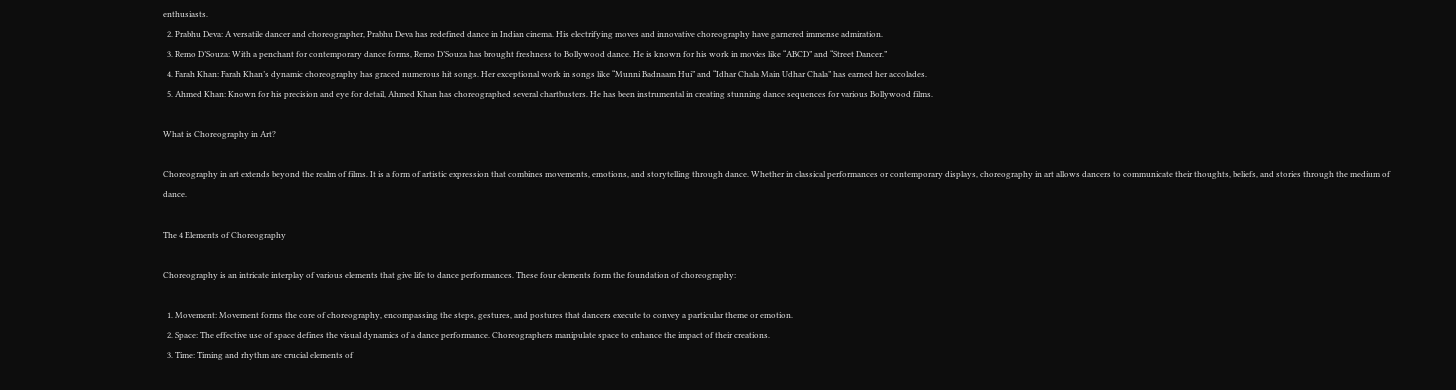enthusiasts.
  2. Prabhu Deva: A versatile dancer and choreographer, Prabhu Deva has redefined dance in Indian cinema. His electrifying moves and innovative choreography have garnered immense admiration.
  3. Remo D’Souza: With a penchant for contemporary dance forms, Remo D’Souza has brought freshness to Bollywood dance. He is known for his work in movies like “ABCD” and “Street Dancer.”
  4. Farah Khan: Farah Khan’s dynamic choreography has graced numerous hit songs. Her exceptional work in songs like “Munni Badnaam Hui” and “Idhar Chala Main Udhar Chala” has earned her accolades.
  5. Ahmed Khan: Known for his precision and eye for detail, Ahmed Khan has choreographed several chartbusters. He has been instrumental in creating stunning dance sequences for various Bollywood films.

What is Choreography in Art?

Choreography in art extends beyond the realm of films. It is a form of artistic expression that combines movements, emotions, and storytelling through dance. Whether in classical performances or contemporary displays, choreography in art allows dancers to communicate their thoughts, beliefs, and stories through the medium of dance.

The 4 Elements of Choreography

Choreography is an intricate interplay of various elements that give life to dance performances. These four elements form the foundation of choreography:

  1. Movement: Movement forms the core of choreography, encompassing the steps, gestures, and postures that dancers execute to convey a particular theme or emotion.
  2. Space: The effective use of space defines the visual dynamics of a dance performance. Choreographers manipulate space to enhance the impact of their creations.
  3. Time: Timing and rhythm are crucial elements of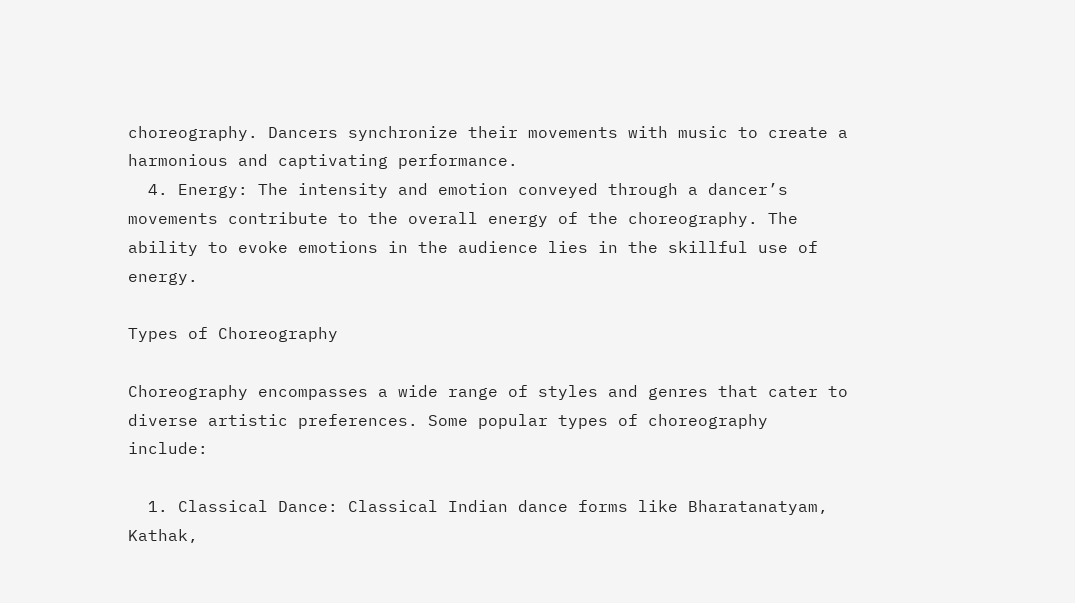choreography. Dancers synchronize their movements with music to create a harmonious and captivating performance.
  4. Energy: The intensity and emotion conveyed through a dancer’s movements contribute to the overall energy of the choreography. The ability to evoke emotions in the audience lies in the skillful use of energy.

Types of Choreography

Choreography encompasses a wide range of styles and genres that cater to diverse artistic preferences. Some popular types of choreography include:

  1. Classical Dance: Classical Indian dance forms like Bharatanatyam, Kathak,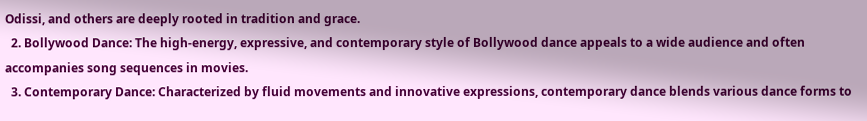Odissi, and others are deeply rooted in tradition and grace.
  2. Bollywood Dance: The high-energy, expressive, and contemporary style of Bollywood dance appeals to a wide audience and often accompanies song sequences in movies.
  3. Contemporary Dance: Characterized by fluid movements and innovative expressions, contemporary dance blends various dance forms to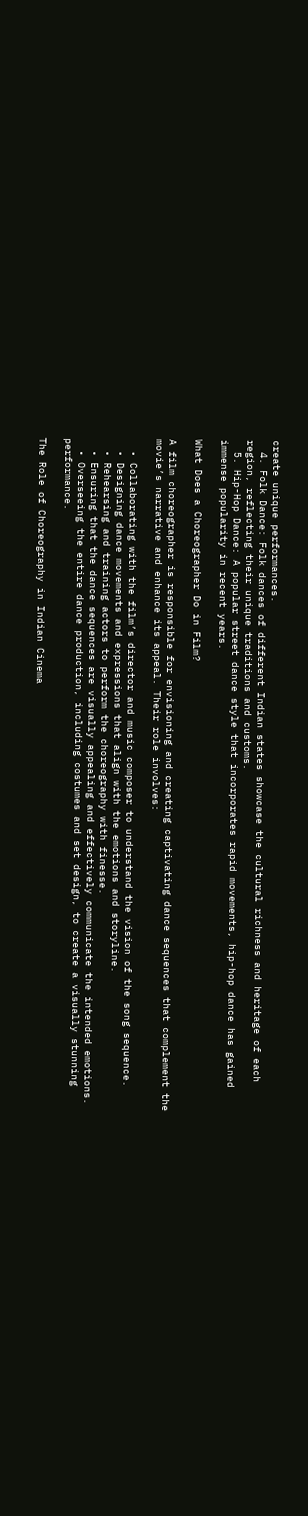create unique performances.
  4. Folk Dance: Folk dances of different Indian states showcase the cultural richness and heritage of each region, reflecting their unique traditions and customs.
  5. Hip-Hop Dance: A popular street dance style that incorporates rapid movements, hip-hop dance has gained immense popularity in recent years.

What Does a Choreographer Do in Film?

A film choreographer is responsible for envisioning and creating captivating dance sequences that complement the movie’s narrative and enhance its appeal. Their role involves:

  • Collaborating with the film’s director and music composer to understand the vision of the song sequence.
  • Designing dance movements and expressions that align with the emotions and storyline.
  • Rehearsing and training actors to perform the choreography with finesse.
  • Ensuring that the dance sequences are visually appealing and effectively communicate the intended emotions.
  • Overseeing the entire dance production, including costumes and set design, to create a visually stunning performance.

The Role of Choreography in Indian Cinema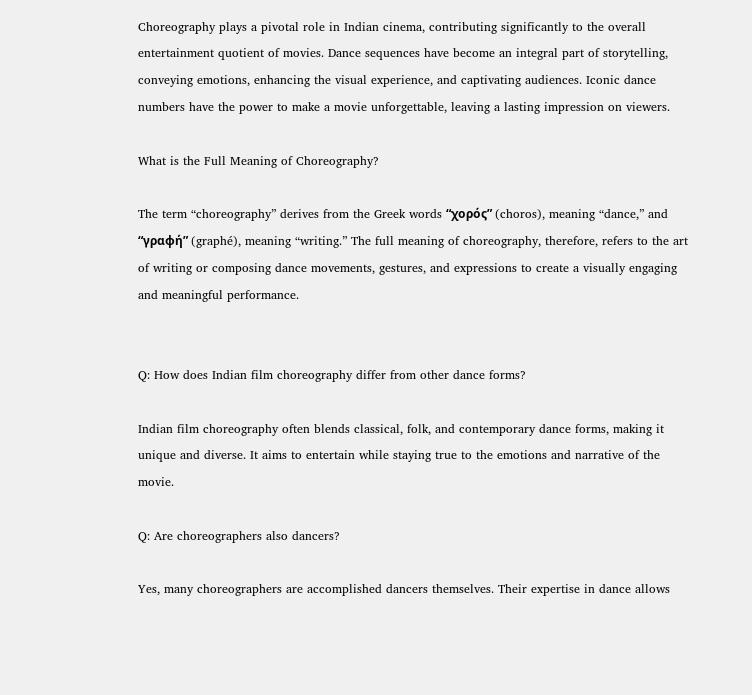Choreography plays a pivotal role in Indian cinema, contributing significantly to the overall entertainment quotient of movies. Dance sequences have become an integral part of storytelling, conveying emotions, enhancing the visual experience, and captivating audiences. Iconic dance numbers have the power to make a movie unforgettable, leaving a lasting impression on viewers.

What is the Full Meaning of Choreography?

The term “choreography” derives from the Greek words “χορός” (choros), meaning “dance,” and “γραφή” (graphé), meaning “writing.” The full meaning of choreography, therefore, refers to the art of writing or composing dance movements, gestures, and expressions to create a visually engaging and meaningful performance.


Q: How does Indian film choreography differ from other dance forms?

Indian film choreography often blends classical, folk, and contemporary dance forms, making it unique and diverse. It aims to entertain while staying true to the emotions and narrative of the movie.

Q: Are choreographers also dancers?

Yes, many choreographers are accomplished dancers themselves. Their expertise in dance allows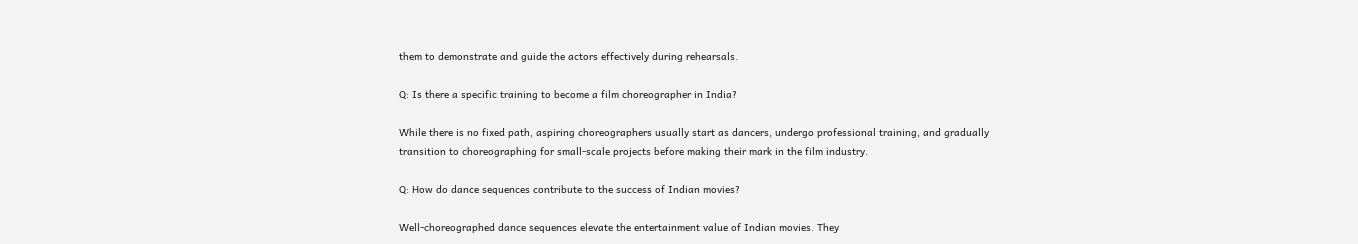them to demonstrate and guide the actors effectively during rehearsals.

Q: Is there a specific training to become a film choreographer in India?

While there is no fixed path, aspiring choreographers usually start as dancers, undergo professional training, and gradually transition to choreographing for small-scale projects before making their mark in the film industry.

Q: How do dance sequences contribute to the success of Indian movies?

Well-choreographed dance sequences elevate the entertainment value of Indian movies. They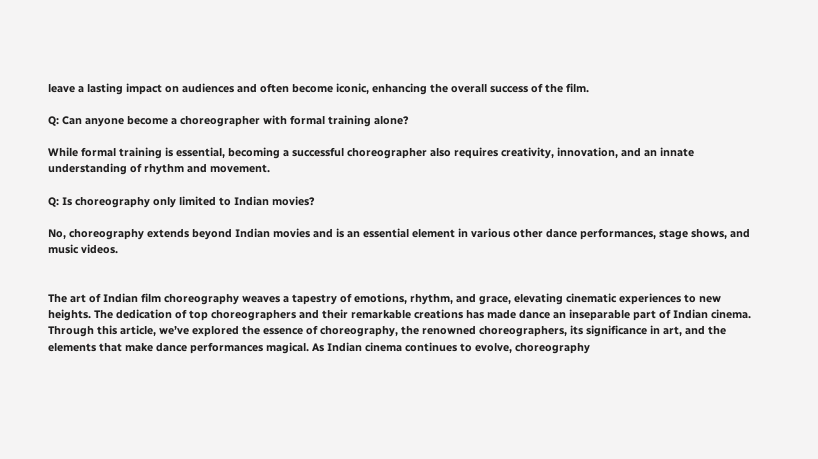leave a lasting impact on audiences and often become iconic, enhancing the overall success of the film.

Q: Can anyone become a choreographer with formal training alone?

While formal training is essential, becoming a successful choreographer also requires creativity, innovation, and an innate understanding of rhythm and movement.

Q: Is choreography only limited to Indian movies?

No, choreography extends beyond Indian movies and is an essential element in various other dance performances, stage shows, and music videos.


The art of Indian film choreography weaves a tapestry of emotions, rhythm, and grace, elevating cinematic experiences to new heights. The dedication of top choreographers and their remarkable creations has made dance an inseparable part of Indian cinema. Through this article, we’ve explored the essence of choreography, the renowned choreographers, its significance in art, and the elements that make dance performances magical. As Indian cinema continues to evolve, choreography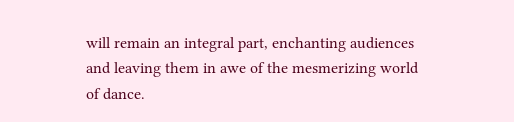will remain an integral part, enchanting audiences and leaving them in awe of the mesmerizing world of dance.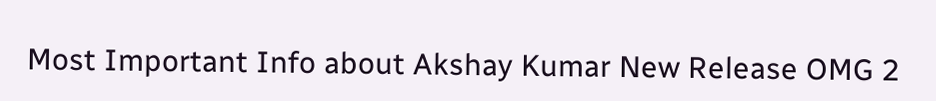Most Important Info about Akshay Kumar New Release OMG 2